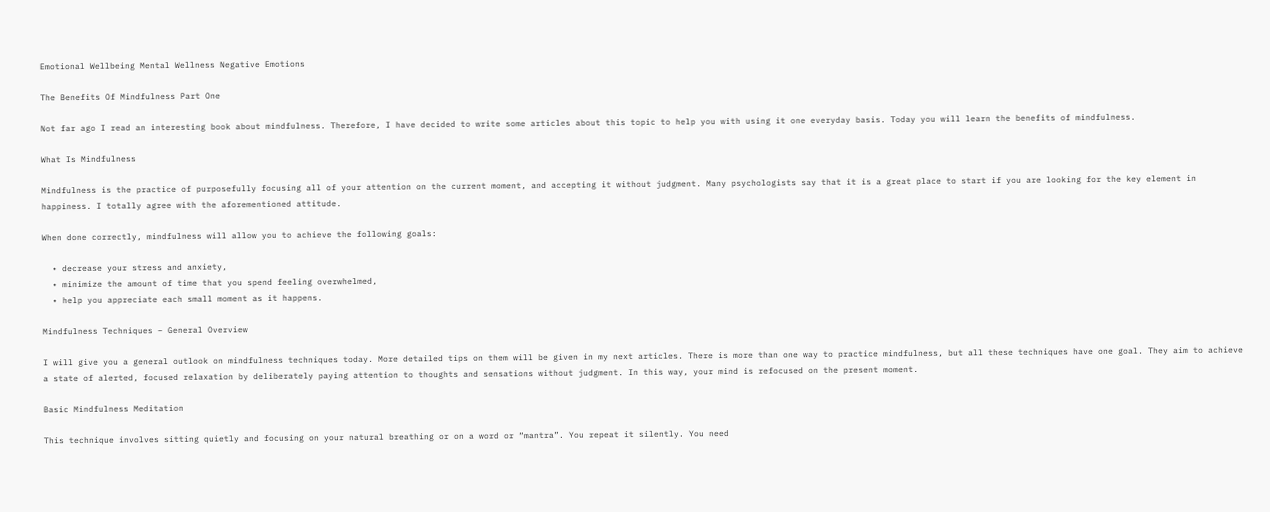Emotional Wellbeing Mental Wellness Negative Emotions

The Benefits Of Mindfulness Part One

Not far ago I read an interesting book about mindfulness. Therefore, I have decided to write some articles about this topic to help you with using it one everyday basis. Today you will learn the benefits of mindfulness.

What Is Mindfulness

Mindfulness is the practice of purposefully focusing all of your attention on the current moment, and accepting it without judgment. Many psychologists say that it is a great place to start if you are looking for the key element in happiness. I totally agree with the aforementioned attitude.

When done correctly, mindfulness will allow you to achieve the following goals:

  • decrease your stress and anxiety,
  • minimize the amount of time that you spend feeling overwhelmed,
  • help you appreciate each small moment as it happens.

Mindfulness Techniques – General Overview

I will give you a general outlook on mindfulness techniques today. More detailed tips on them will be given in my next articles. There is more than one way to practice mindfulness, but all these techniques have one goal. They aim to achieve a state of alerted, focused relaxation by deliberately paying attention to thoughts and sensations without judgment. In this way, your mind is refocused on the present moment.

Basic Mindfulness Meditation

This technique involves sitting quietly and focusing on your natural breathing or on a word or “mantra”. You repeat it silently. You need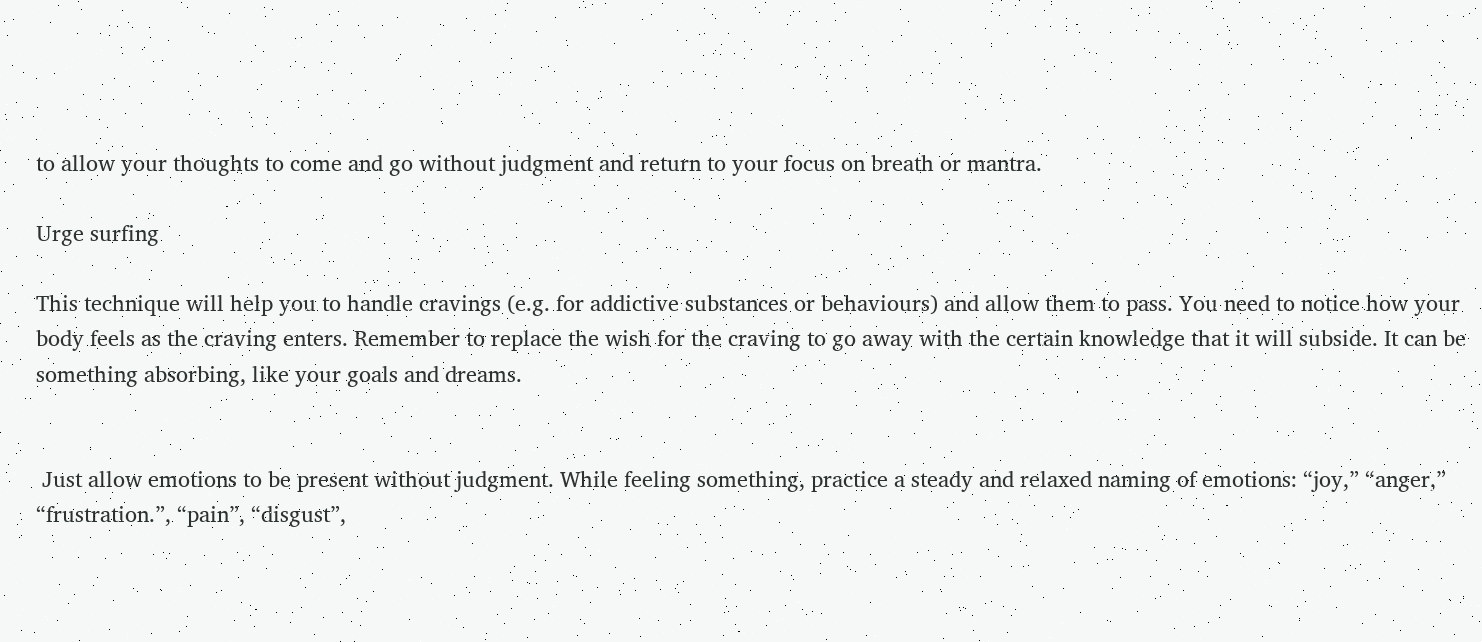to allow your thoughts to come and go without judgment and return to your focus on breath or mantra.

Urge surfing

This technique will help you to handle cravings (e.g. for addictive substances or behaviours) and allow them to pass. You need to notice how your body feels as the craving enters. Remember to replace the wish for the craving to go away with the certain knowledge that it will subside. It can be something absorbing, like your goals and dreams.


 Just allow emotions to be present without judgment. While feeling something, practice a steady and relaxed naming of emotions: “joy,” “anger,” “frustration.”, “pain”, “disgust”,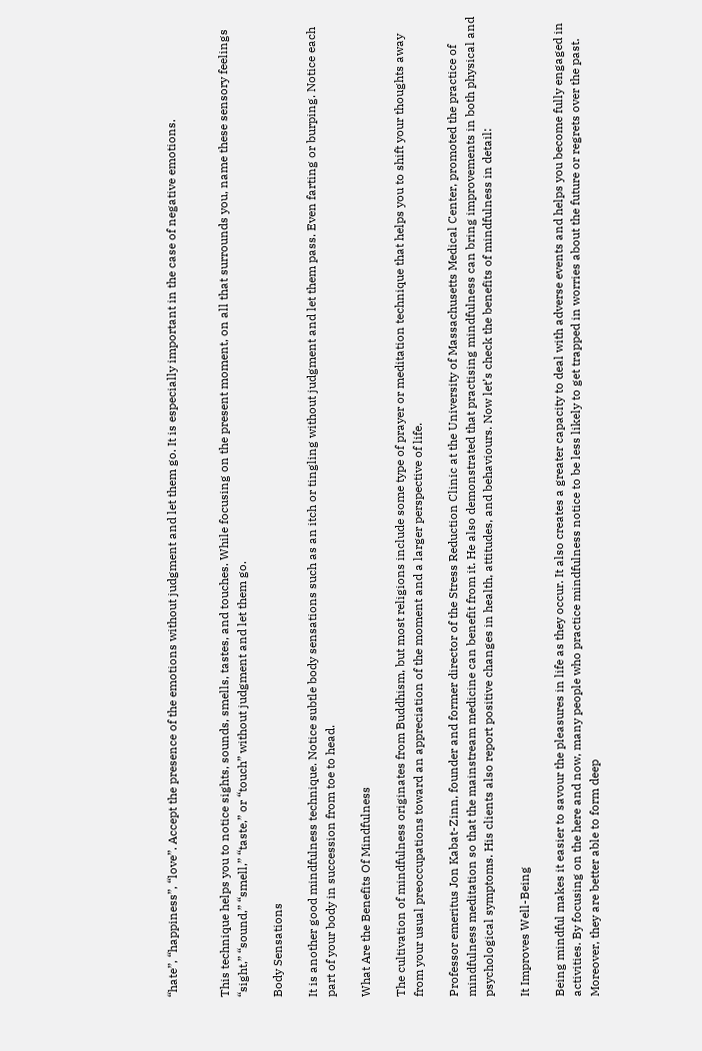“hate”, “happiness”, “love”. Accept the presence of the emotions without judgment and let them go. It is especially important in the case of negative emotions.


This technique helps you to notice sights, sounds, smells, tastes, and touches. While focusing on the present moment, on all that surrounds you, name these sensory feelings “sight,” “sound,” “smell,” “taste,” or “touch” without judgment and let them go.

Body Sensations

It is another good mindfulness technique. Notice subtle body sensations such as an itch or tingling without judgment and let them pass. Even farting or burping. Notice each part of your body in succession from toe to head.

What Are the Benefits Of Mindfulness

The cultivation of mindfulness originates from Buddhism, but most religions include some type of prayer or meditation technique that helps you to shift your thoughts away from your usual preoccupations toward an appreciation of the moment and a larger perspective of life.

Professor emeritus Jon Kabat-Zinn, founder and former director of the Stress Reduction Clinic at the University of Massachusetts Medical Center, promoted the practice of mindfulness meditation so that the mainstream medicine can benefit from it. He also demonstrated that practising mindfulness can bring improvements in both physical and psychological symptoms. His clients also report positive changes in health, attitudes, and behaviours. Now let’s check the benefits of mindfulness in detail:

It Improves Well-Being

Being mindful makes it easier to savour the pleasures in life as they occur. It also creates a greater capacity to deal with adverse events and helps you become fully engaged in activities. By focusing on the here and now, many people who practice mindfulness notice to be less likely to get trapped in worries about the future or regrets over the past. Moreover, they are better able to form deep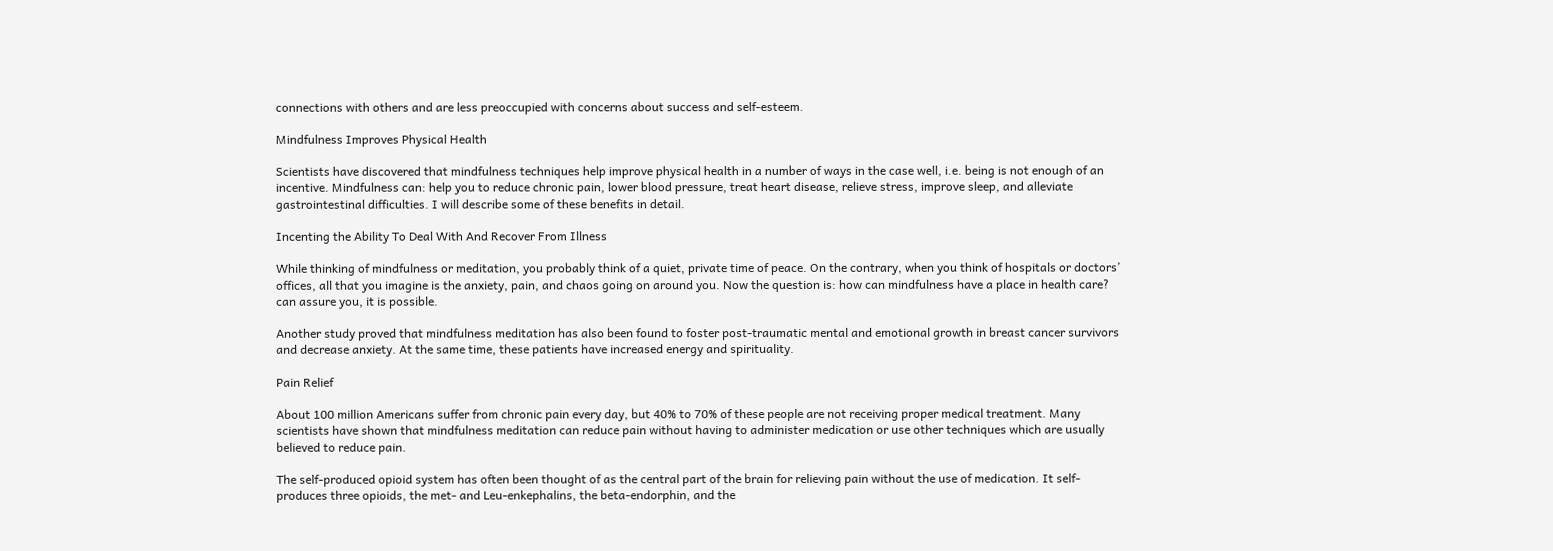connections with others and are less preoccupied with concerns about success and self-esteem.

Mindfulness Improves Physical Health

Scientists have discovered that mindfulness techniques help improve physical health in a number of ways in the case well, i.e. being is not enough of an incentive. Mindfulness can: help you to reduce chronic pain, lower blood pressure, treat heart disease, relieve stress, improve sleep, and alleviate gastrointestinal difficulties. I will describe some of these benefits in detail.

Incenting the Ability To Deal With And Recover From Illness

While thinking of mindfulness or meditation, you probably think of a quiet, private time of peace. On the contrary, when you think of hospitals or doctors’ offices, all that you imagine is the anxiety, pain, and chaos going on around you. Now the question is: how can mindfulness have a place in health care? can assure you, it is possible.

Another study proved that mindfulness meditation has also been found to foster post-traumatic mental and emotional growth in breast cancer survivors and decrease anxiety. At the same time, these patients have increased energy and spirituality.

Pain Relief

About 100 million Americans suffer from chronic pain every day, but 40% to 70% of these people are not receiving proper medical treatment. Many scientists have shown that mindfulness meditation can reduce pain without having to administer medication or use other techniques which are usually believed to reduce pain.

The self-produced opioid system has often been thought of as the central part of the brain for relieving pain without the use of medication. It self-produces three opioids, the met- and Leu-enkephalins, the beta-endorphin, and the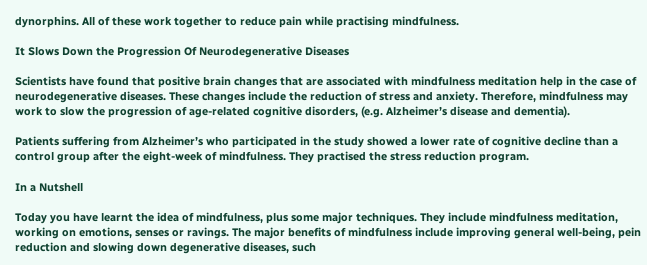dynorphins. All of these work together to reduce pain while practising mindfulness.

It Slows Down the Progression Of Neurodegenerative Diseases

Scientists have found that positive brain changes that are associated with mindfulness meditation help in the case of neurodegenerative diseases. These changes include the reduction of stress and anxiety. Therefore, mindfulness may work to slow the progression of age-related cognitive disorders, (e.g. Alzheimer’s disease and dementia).

Patients suffering from Alzheimer’s who participated in the study showed a lower rate of cognitive decline than a control group after the eight-week of mindfulness. They practised the stress reduction program.

In a Nutshell

Today you have learnt the idea of mindfulness, plus some major techniques. They include mindfulness meditation, working on emotions, senses or ravings. The major benefits of mindfulness include improving general well-being, pein reduction and slowing down degenerative diseases, such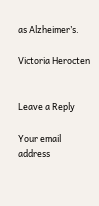as Alzheimer’s.

Victoria Herocten


Leave a Reply

Your email address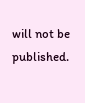will not be published.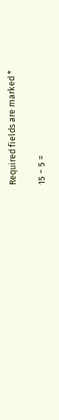Required fields are marked *

15 − 5 =